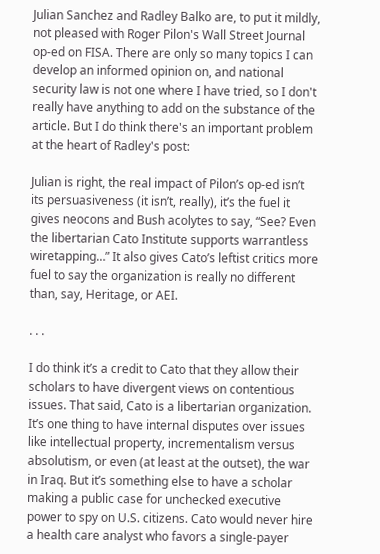Julian Sanchez and Radley Balko are, to put it mildly, not pleased with Roger Pilon's Wall Street Journal op-ed on FISA. There are only so many topics I can develop an informed opinion on, and national security law is not one where I have tried, so I don't really have anything to add on the substance of the article. But I do think there's an important problem at the heart of Radley's post:

Julian is right, the real impact of Pilon’s op-ed isn’t its persuasiveness (it isn’t, really), it’s the fuel it gives neocons and Bush acolytes to say, “See? Even the libertarian Cato Institute supports warrantless wiretapping…” It also gives Cato’s leftist critics more fuel to say the organization is really no different than, say, Heritage, or AEI.

. . .

I do think it’s a credit to Cato that they allow their scholars to have divergent views on contentious issues. That said, Cato is a libertarian organization. It’s one thing to have internal disputes over issues like intellectual property, incrementalism versus absolutism, or even (at least at the outset), the war in Iraq. But it’s something else to have a scholar making a public case for unchecked executive power to spy on U.S. citizens. Cato would never hire a health care analyst who favors a single-payer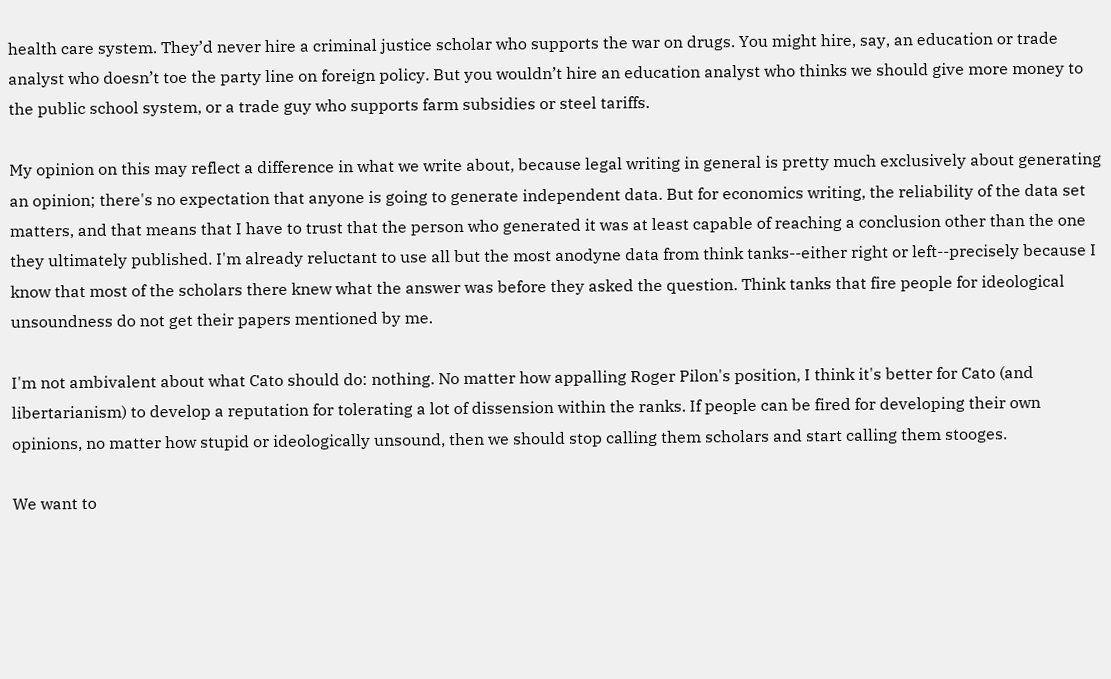health care system. They’d never hire a criminal justice scholar who supports the war on drugs. You might hire, say, an education or trade analyst who doesn’t toe the party line on foreign policy. But you wouldn’t hire an education analyst who thinks we should give more money to the public school system, or a trade guy who supports farm subsidies or steel tariffs.

My opinion on this may reflect a difference in what we write about, because legal writing in general is pretty much exclusively about generating an opinion; there's no expectation that anyone is going to generate independent data. But for economics writing, the reliability of the data set matters, and that means that I have to trust that the person who generated it was at least capable of reaching a conclusion other than the one they ultimately published. I'm already reluctant to use all but the most anodyne data from think tanks--either right or left--precisely because I know that most of the scholars there knew what the answer was before they asked the question. Think tanks that fire people for ideological unsoundness do not get their papers mentioned by me.

I'm not ambivalent about what Cato should do: nothing. No matter how appalling Roger Pilon's position, I think it's better for Cato (and libertarianism) to develop a reputation for tolerating a lot of dissension within the ranks. If people can be fired for developing their own opinions, no matter how stupid or ideologically unsound, then we should stop calling them scholars and start calling them stooges.

We want to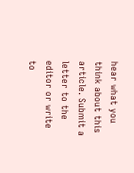hear what you think about this article. Submit a letter to the editor or write to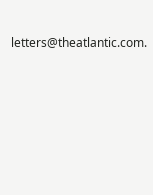letters@theatlantic.com.